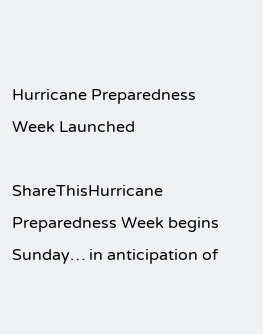Hurricane Preparedness Week Launched

ShareThisHurricane Preparedness Week begins Sunday… in anticipation of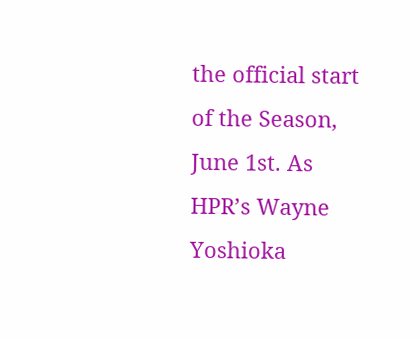the official start of the Season, June 1st. As HPR’s Wayne Yoshioka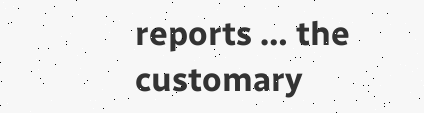reports … the customary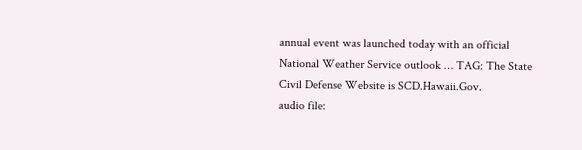annual event was launched today with an official National Weather Service outlook … TAG: The State Civil Defense Website is SCD.Hawaii.Gov.
audio file: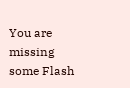You are missing some Flash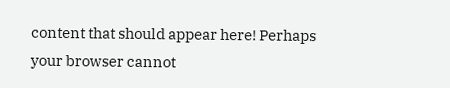content that should appear here! Perhaps your browser cannot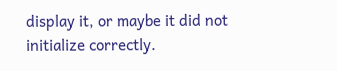display it, or maybe it did not initialize correctly.